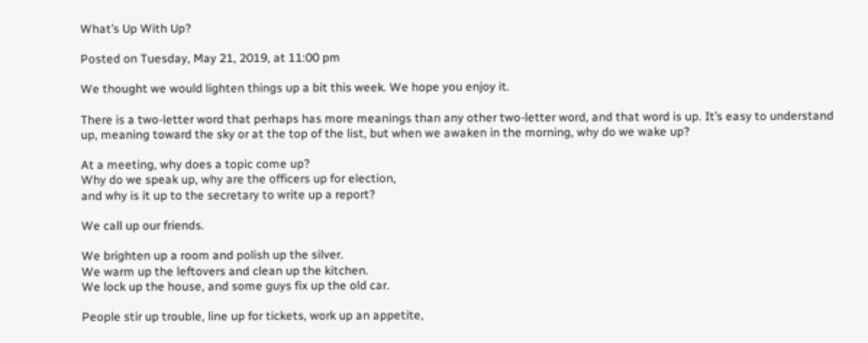What’s Up With Up?

Posted on Tuesday, May 21, 2019, at 11:00 pm

We thought we would lighten things up a bit this week. We hope you enjoy it.

There is a two-letter word that perhaps has more meanings than any other two-letter word, and that word is up. It’s easy to understand up, meaning toward the sky or at the top of the list, but when we awaken in the morning, why do we wake up?

At a meeting, why does a topic come up?
Why do we speak up, why are the officers up for election,
and why is it up to the secretary to write up a report?

We call up our friends.

We brighten up a room and polish up the silver.
We warm up the leftovers and clean up the kitchen.
We lock up the house, and some guys fix up the old car.

People stir up trouble, line up for tickets, work up an appetite,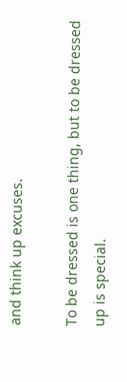and think up excuses.

To be dressed is one thing, but to be dressed up is special.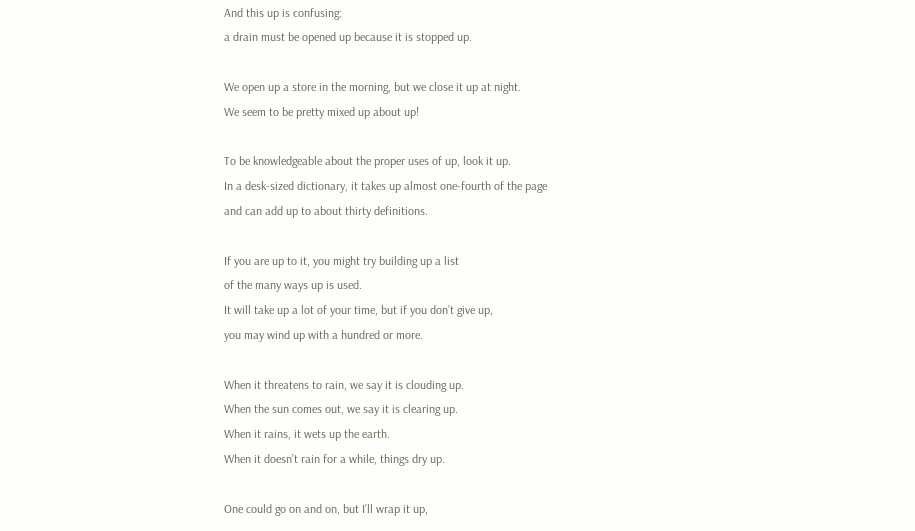And this up is confusing:
a drain must be opened up because it is stopped up.

We open up a store in the morning, but we close it up at night.
We seem to be pretty mixed up about up!

To be knowledgeable about the proper uses of up, look it up.
In a desk-sized dictionary, it takes up almost one-fourth of the page
and can add up to about thirty definitions.

If you are up to it, you might try building up a list
of the many ways up is used.
It will take up a lot of your time, but if you don’t give up,
you may wind up with a hundred or more.

When it threatens to rain, we say it is clouding up.
When the sun comes out, we say it is clearing up.
When it rains, it wets up the earth.
When it doesn’t rain for a while, things dry up.

One could go on and on, but I’ll wrap it up,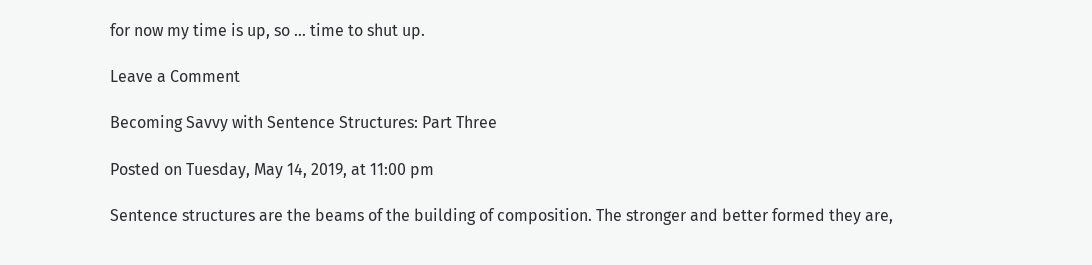for now my time is up, so … time to shut up.

Leave a Comment

Becoming Savvy with Sentence Structures: Part Three

Posted on Tuesday, May 14, 2019, at 11:00 pm

Sentence structures are the beams of the building of composition. The stronger and better formed they are,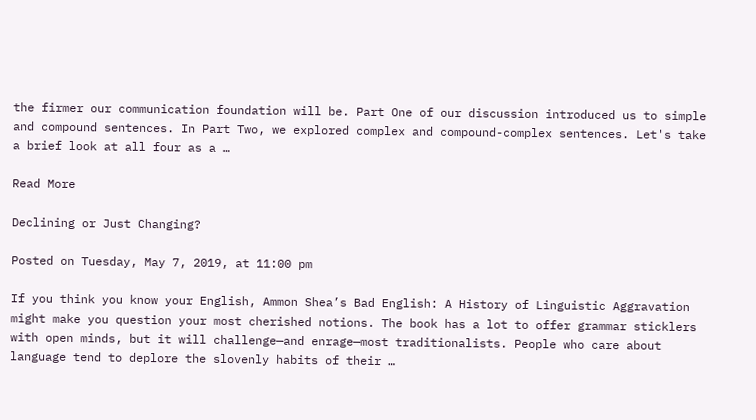the firmer our communication foundation will be. Part One of our discussion introduced us to simple and compound sentences. In Part Two, we explored complex and compound-complex sentences. Let's take a brief look at all four as a …

Read More

Declining or Just Changing?

Posted on Tuesday, May 7, 2019, at 11:00 pm

If you think you know your English, Ammon Shea’s Bad English: A History of Linguistic Aggravation might make you question your most cherished notions. The book has a lot to offer grammar sticklers with open minds, but it will challenge—and enrage—most traditionalists. People who care about language tend to deplore the slovenly habits of their …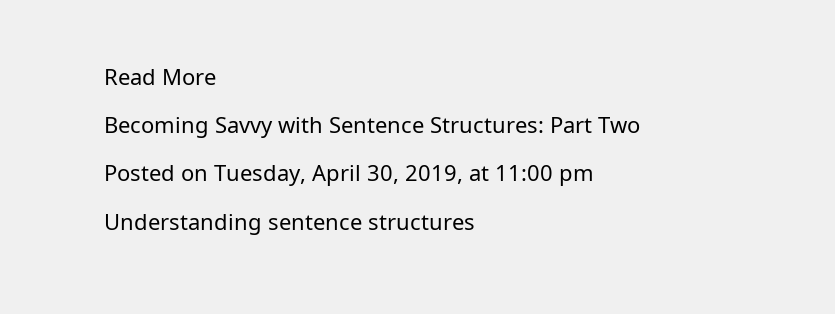Read More

Becoming Savvy with Sentence Structures: Part Two

Posted on Tuesday, April 30, 2019, at 11:00 pm

Understanding sentence structures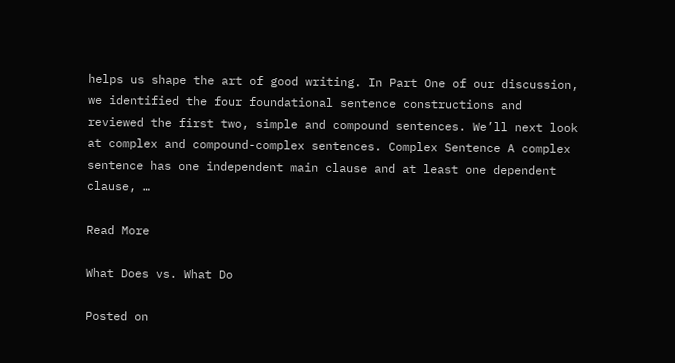helps us shape the art of good writing. In Part One of our discussion, we identified the four foundational sentence constructions and reviewed the first two, simple and compound sentences. We’ll next look at complex and compound-complex sentences. Complex Sentence A complex sentence has one independent main clause and at least one dependent clause, …

Read More

What Does vs. What Do

Posted on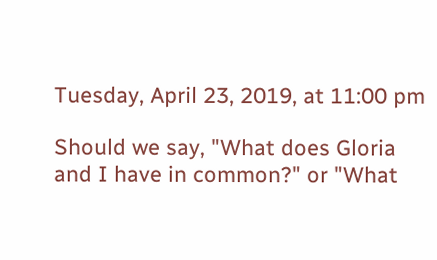Tuesday, April 23, 2019, at 11:00 pm

Should we say, "What does Gloria and I have in common?" or "What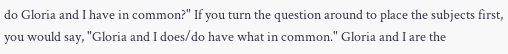do Gloria and I have in common?" If you turn the question around to place the subjects first, you would say, "Gloria and I does/do have what in common." Gloria and I are the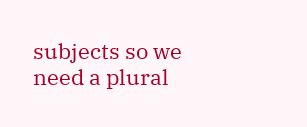subjects so we need a plural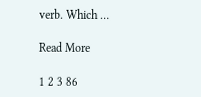verb. Which …

Read More

1 2 3 86